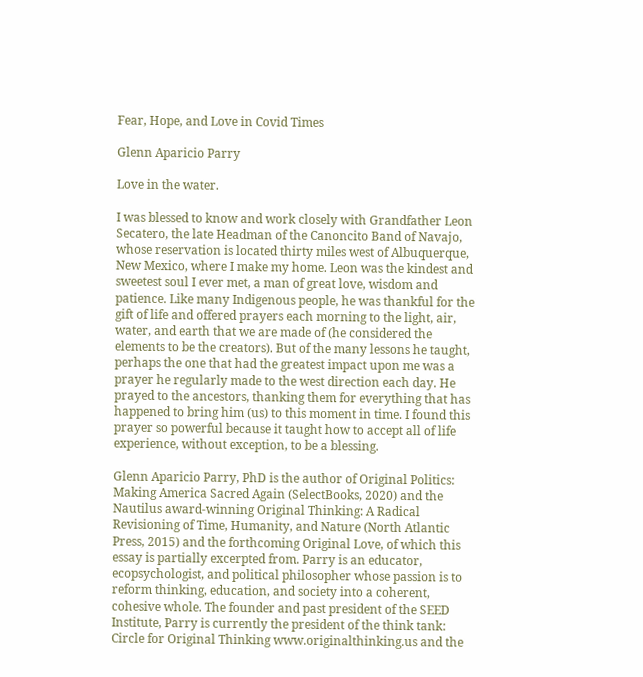Fear, Hope, and Love in Covid Times

Glenn Aparicio Parry

Love in the water.

I was blessed to know and work closely with Grandfather Leon Secatero, the late Headman of the Canoncito Band of Navajo, whose reservation is located thirty miles west of Albuquerque, New Mexico, where I make my home. Leon was the kindest and sweetest soul I ever met, a man of great love, wisdom and patience. Like many Indigenous people, he was thankful for the gift of life and offered prayers each morning to the light, air, water, and earth that we are made of (he considered the elements to be the creators). But of the many lessons he taught, perhaps the one that had the greatest impact upon me was a prayer he regularly made to the west direction each day. He prayed to the ancestors, thanking them for everything that has happened to bring him (us) to this moment in time. I found this prayer so powerful because it taught how to accept all of life experience, without exception, to be a blessing.

Glenn Aparicio Parry, PhD is the author of Original Politics: Making America Sacred Again (SelectBooks, 2020) and the Nautilus award-winning Original Thinking: A Radical Revisioning of Time, Humanity, and Nature (North Atlantic Press, 2015) and the forthcoming Original Love, of which this essay is partially excerpted from. Parry is an educator, ecopsychologist, and political philosopher whose passion is to reform thinking, education, and society into a coherent, cohesive whole. The founder and past president of the SEED Institute, Parry is currently the president of the think tank: Circle for Original Thinking www.originalthinking.us and the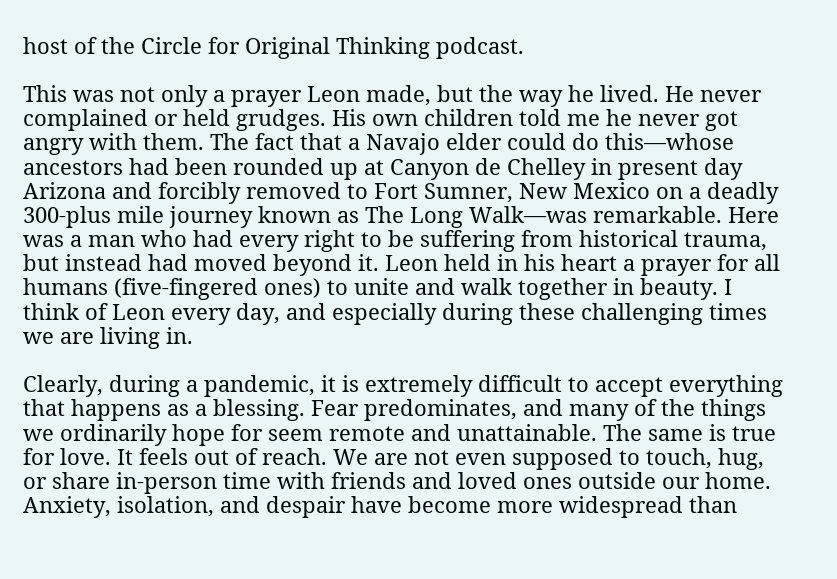host of the Circle for Original Thinking podcast.

This was not only a prayer Leon made, but the way he lived. He never complained or held grudges. His own children told me he never got angry with them. The fact that a Navajo elder could do this—whose ancestors had been rounded up at Canyon de Chelley in present day Arizona and forcibly removed to Fort Sumner, New Mexico on a deadly 300-plus mile journey known as The Long Walk—was remarkable. Here was a man who had every right to be suffering from historical trauma, but instead had moved beyond it. Leon held in his heart a prayer for all humans (five-fingered ones) to unite and walk together in beauty. I think of Leon every day, and especially during these challenging times we are living in.

Clearly, during a pandemic, it is extremely difficult to accept everything that happens as a blessing. Fear predominates, and many of the things we ordinarily hope for seem remote and unattainable. The same is true for love. It feels out of reach. We are not even supposed to touch, hug, or share in-person time with friends and loved ones outside our home. Anxiety, isolation, and despair have become more widespread than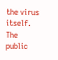the virus itself. The public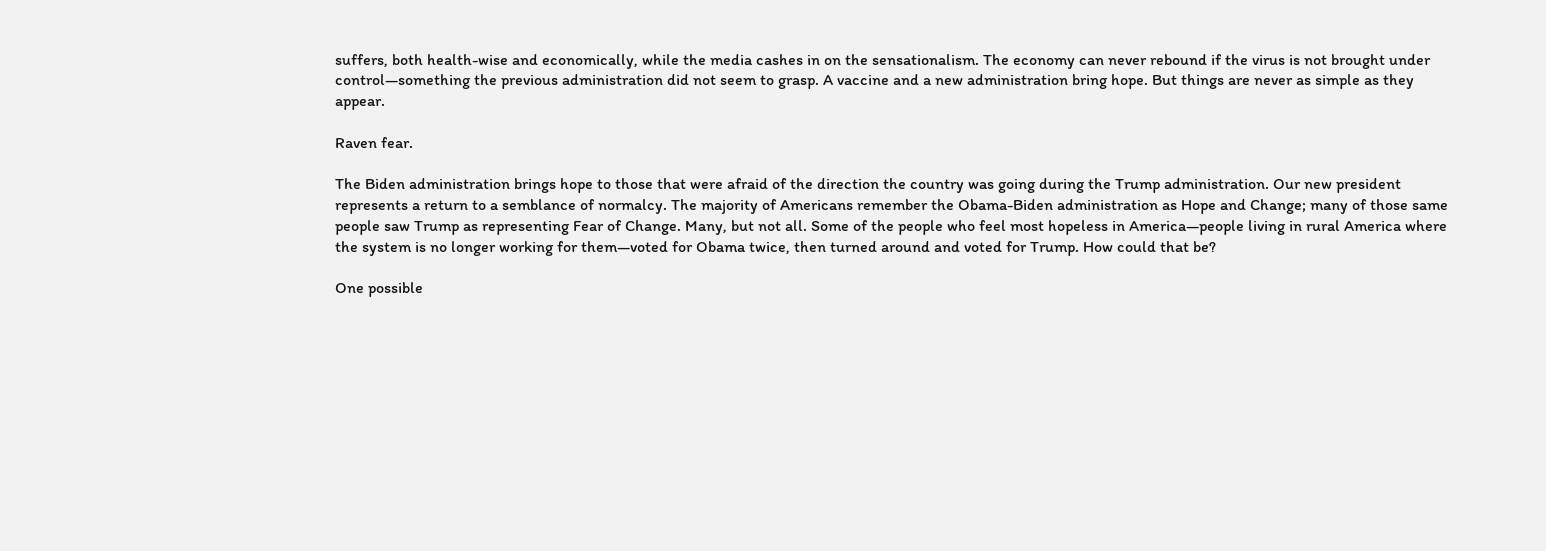suffers, both health-wise and economically, while the media cashes in on the sensationalism. The economy can never rebound if the virus is not brought under control—something the previous administration did not seem to grasp. A vaccine and a new administration bring hope. But things are never as simple as they appear.

Raven fear.

The Biden administration brings hope to those that were afraid of the direction the country was going during the Trump administration. Our new president represents a return to a semblance of normalcy. The majority of Americans remember the Obama-Biden administration as Hope and Change; many of those same people saw Trump as representing Fear of Change. Many, but not all. Some of the people who feel most hopeless in America—people living in rural America where the system is no longer working for them—voted for Obama twice, then turned around and voted for Trump. How could that be?

One possible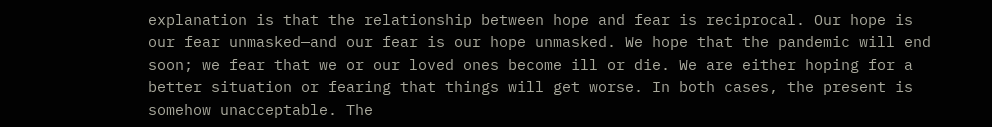explanation is that the relationship between hope and fear is reciprocal. Our hope is our fear unmasked—and our fear is our hope unmasked. We hope that the pandemic will end soon; we fear that we or our loved ones become ill or die. We are either hoping for a better situation or fearing that things will get worse. In both cases, the present is somehow unacceptable. The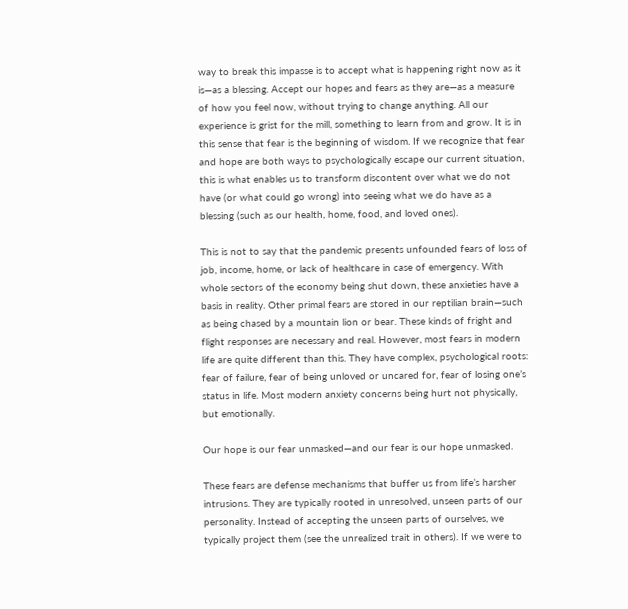way to break this impasse is to accept what is happening right now as it is—as a blessing. Accept our hopes and fears as they are—as a measure of how you feel now, without trying to change anything. All our experience is grist for the mill, something to learn from and grow. It is in this sense that fear is the beginning of wisdom. If we recognize that fear and hope are both ways to psychologically escape our current situation, this is what enables us to transform discontent over what we do not have (or what could go wrong) into seeing what we do have as a blessing (such as our health, home, food, and loved ones).

This is not to say that the pandemic presents unfounded fears of loss of job, income, home, or lack of healthcare in case of emergency. With whole sectors of the economy being shut down, these anxieties have a basis in reality. Other primal fears are stored in our reptilian brain—such as being chased by a mountain lion or bear. These kinds of fright and flight responses are necessary and real. However, most fears in modern life are quite different than this. They have complex, psychological roots: fear of failure, fear of being unloved or uncared for, fear of losing one’s status in life. Most modern anxiety concerns being hurt not physically, but emotionally.

Our hope is our fear unmasked—and our fear is our hope unmasked.

These fears are defense mechanisms that buffer us from life’s harsher intrusions. They are typically rooted in unresolved, unseen parts of our personality. Instead of accepting the unseen parts of ourselves, we typically project them (see the unrealized trait in others). If we were to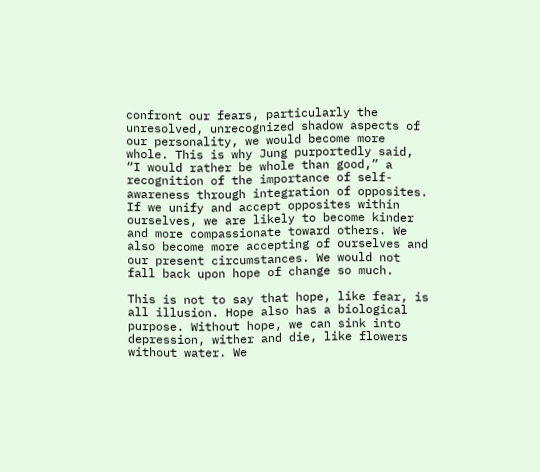confront our fears, particularly the unresolved, unrecognized shadow aspects of our personality, we would become more whole. This is why Jung purportedly said, “I would rather be whole than good,” a recognition of the importance of self-awareness through integration of opposites. If we unify and accept opposites within ourselves, we are likely to become kinder and more compassionate toward others. We also become more accepting of ourselves and our present circumstances. We would not fall back upon hope of change so much.

This is not to say that hope, like fear, is all illusion. Hope also has a biological purpose. Without hope, we can sink into depression, wither and die, like flowers without water. We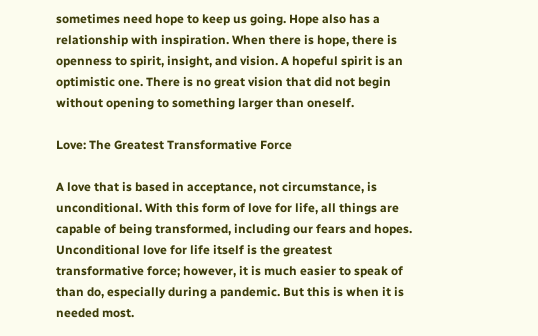sometimes need hope to keep us going. Hope also has a relationship with inspiration. When there is hope, there is openness to spirit, insight, and vision. A hopeful spirit is an optimistic one. There is no great vision that did not begin without opening to something larger than oneself.

Love: The Greatest Transformative Force

A love that is based in acceptance, not circumstance, is unconditional. With this form of love for life, all things are capable of being transformed, including our fears and hopes. Unconditional love for life itself is the greatest transformative force; however, it is much easier to speak of than do, especially during a pandemic. But this is when it is needed most.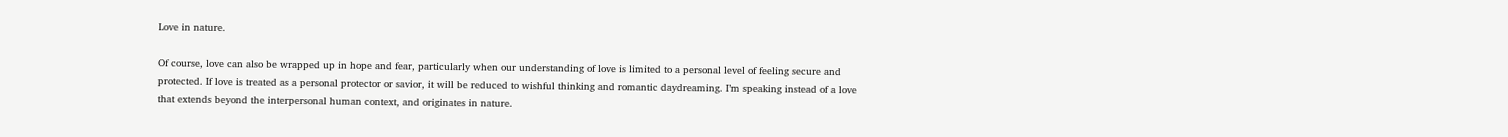Love in nature.

Of course, love can also be wrapped up in hope and fear, particularly when our understanding of love is limited to a personal level of feeling secure and protected. If love is treated as a personal protector or savior, it will be reduced to wishful thinking and romantic daydreaming. I’m speaking instead of a love that extends beyond the interpersonal human context, and originates in nature.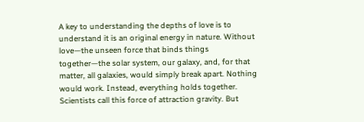A key to understanding the depths of love is to understand it is an original energy in nature. Without love—the unseen force that binds things together—the solar system, our galaxy, and, for that matter, all galaxies, would simply break apart. Nothing would work. Instead, everything holds together. Scientists call this force of attraction gravity. But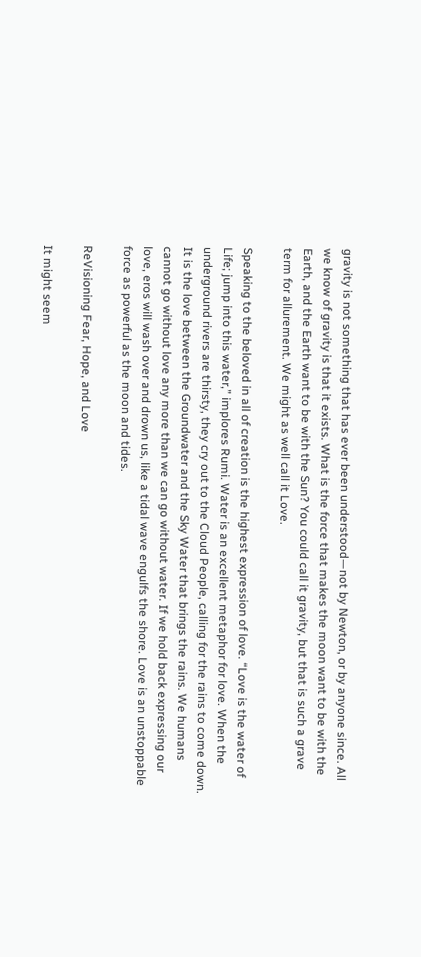gravity is not something that has ever been understood—not by Newton, or by anyone since. All we know of gravity is that it exists. What is the force that makes the moon want to be with the Earth, and the Earth want to be with the Sun? You could call it gravity, but that is such a grave term for allurement. We might as well call it Love.

Speaking to the beloved in all of creation is the highest expression of love. “Love is the water of Life; jump into this water,” implores Rumi. Water is an excellent metaphor for love. When the underground rivers are thirsty, they cry out to the Cloud People, calling for the rains to come down. It is the love between the Groundwater and the Sky Water that brings the rains. We humans cannot go without love any more than we can go without water. If we hold back expressing our love, eros will wash over and drown us, like a tidal wave engulfs the shore. Love is an unstoppable force as powerful as the moon and tides.

ReVisioning Fear, Hope, and Love

It might seem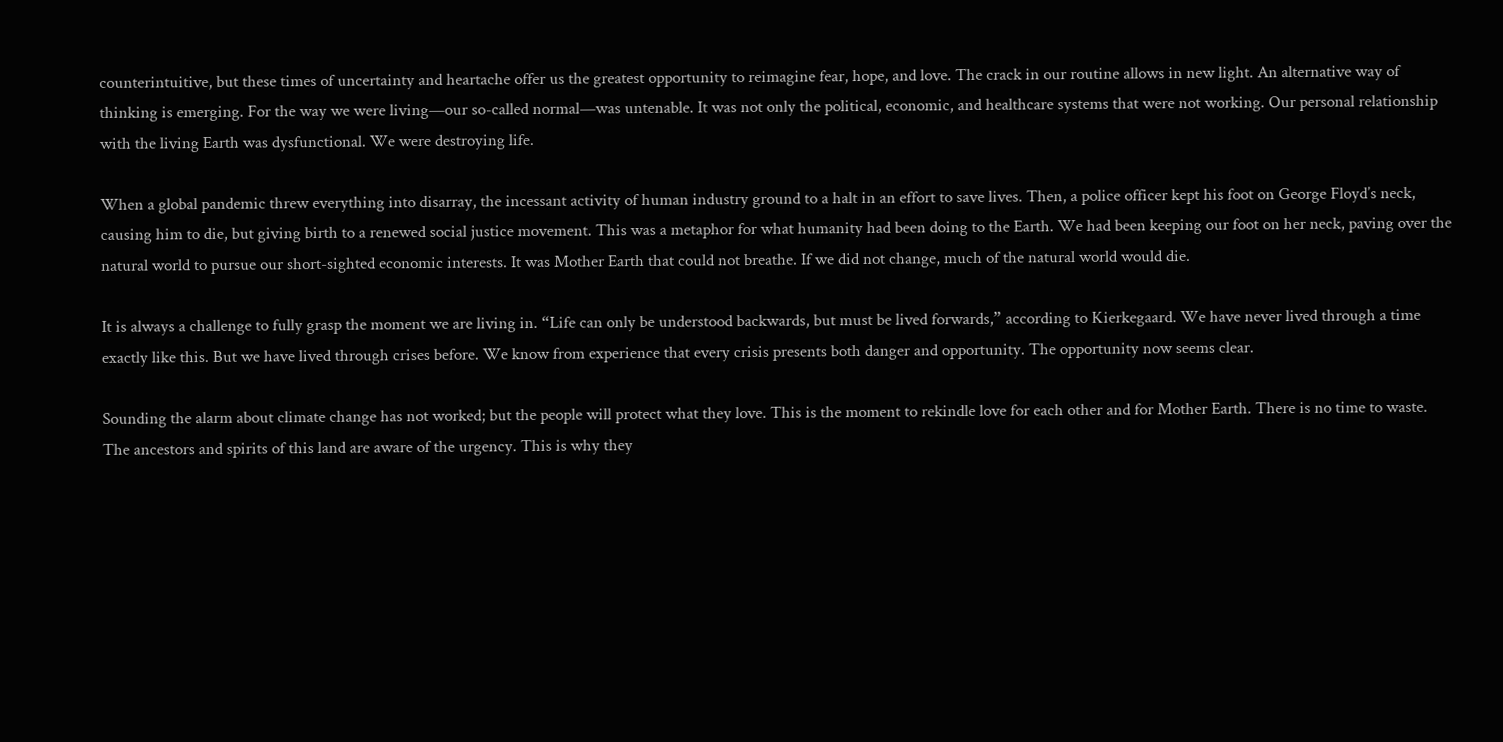counterintuitive, but these times of uncertainty and heartache offer us the greatest opportunity to reimagine fear, hope, and love. The crack in our routine allows in new light. An alternative way of thinking is emerging. For the way we were living—our so-called normal—was untenable. It was not only the political, economic, and healthcare systems that were not working. Our personal relationship with the living Earth was dysfunctional. We were destroying life.

When a global pandemic threw everything into disarray, the incessant activity of human industry ground to a halt in an effort to save lives. Then, a police officer kept his foot on George Floyd’s neck, causing him to die, but giving birth to a renewed social justice movement. This was a metaphor for what humanity had been doing to the Earth. We had been keeping our foot on her neck, paving over the natural world to pursue our short-sighted economic interests. It was Mother Earth that could not breathe. If we did not change, much of the natural world would die.

It is always a challenge to fully grasp the moment we are living in. “Life can only be understood backwards, but must be lived forwards,” according to Kierkegaard. We have never lived through a time exactly like this. But we have lived through crises before. We know from experience that every crisis presents both danger and opportunity. The opportunity now seems clear.

Sounding the alarm about climate change has not worked; but the people will protect what they love. This is the moment to rekindle love for each other and for Mother Earth. There is no time to waste. The ancestors and spirits of this land are aware of the urgency. This is why they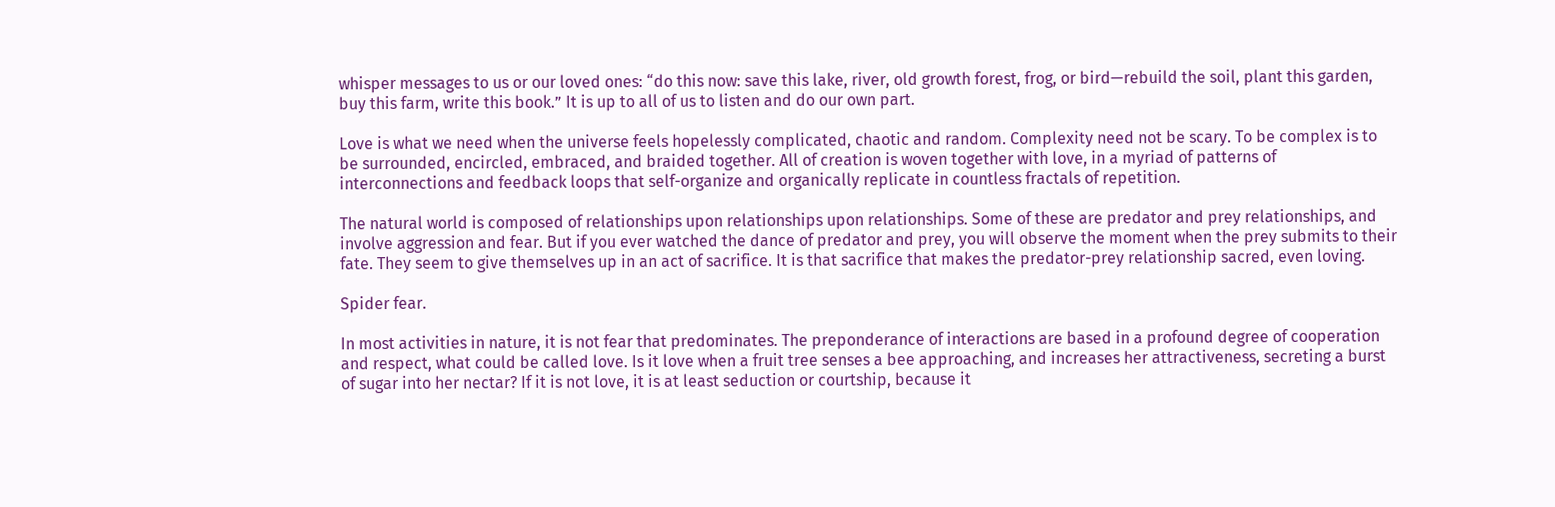whisper messages to us or our loved ones: “do this now: save this lake, river, old growth forest, frog, or bird—rebuild the soil, plant this garden, buy this farm, write this book.” It is up to all of us to listen and do our own part.

Love is what we need when the universe feels hopelessly complicated, chaotic and random. Complexity need not be scary. To be complex is to be surrounded, encircled, embraced, and braided together. All of creation is woven together with love, in a myriad of patterns of interconnections and feedback loops that self-organize and organically replicate in countless fractals of repetition.

The natural world is composed of relationships upon relationships upon relationships. Some of these are predator and prey relationships, and involve aggression and fear. But if you ever watched the dance of predator and prey, you will observe the moment when the prey submits to their fate. They seem to give themselves up in an act of sacrifice. It is that sacrifice that makes the predator-prey relationship sacred, even loving.

Spider fear.

In most activities in nature, it is not fear that predominates. The preponderance of interactions are based in a profound degree of cooperation and respect, what could be called love. Is it love when a fruit tree senses a bee approaching, and increases her attractiveness, secreting a burst of sugar into her nectar? If it is not love, it is at least seduction or courtship, because it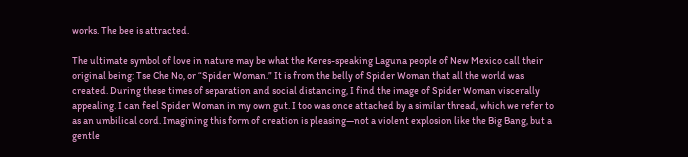works. The bee is attracted.

The ultimate symbol of love in nature may be what the Keres-speaking Laguna people of New Mexico call their original being: Tse Che No, or “Spider Woman.” It is from the belly of Spider Woman that all the world was created. During these times of separation and social distancing, I find the image of Spider Woman viscerally appealing. I can feel Spider Woman in my own gut. I too was once attached by a similar thread, which we refer to as an umbilical cord. Imagining this form of creation is pleasing—not a violent explosion like the Big Bang, but a gentle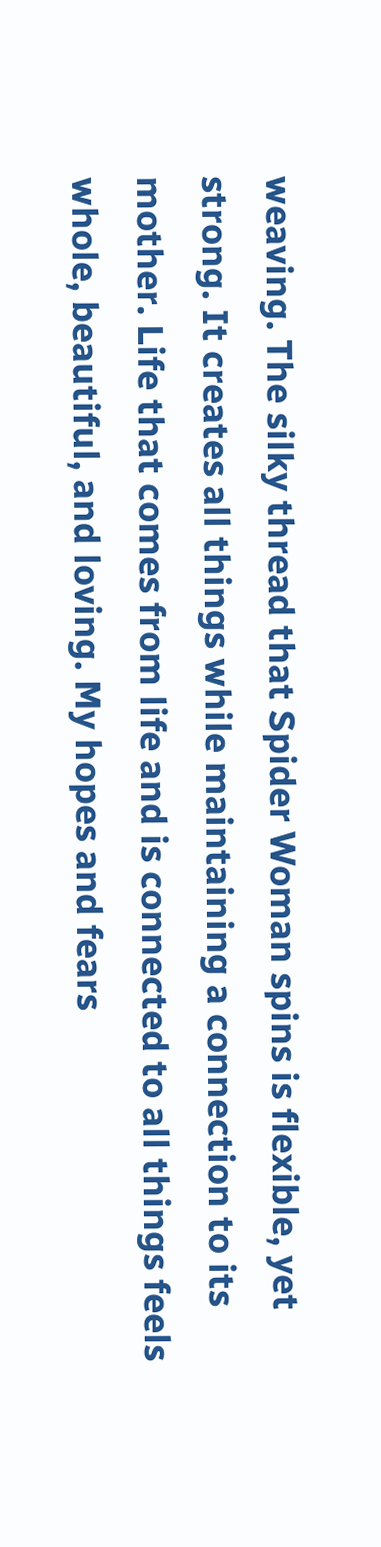weaving. The silky thread that Spider Woman spins is flexible, yet strong. It creates all things while maintaining a connection to its mother. Life that comes from life and is connected to all things feels whole, beautiful, and loving. My hopes and fears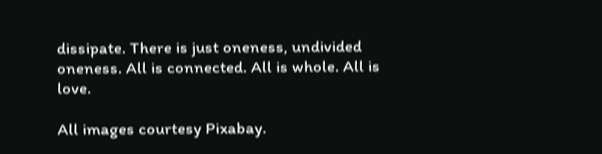dissipate. There is just oneness, undivided oneness. All is connected. All is whole. All is love.

All images courtesy Pixabay.